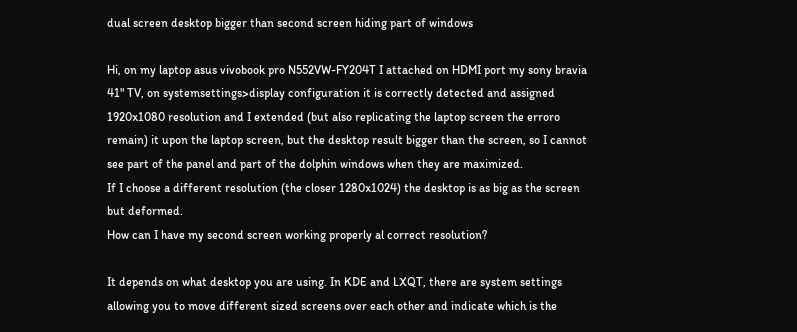dual screen desktop bigger than second screen hiding part of windows

Hi, on my laptop asus vivobook pro N552VW-FY204T I attached on HDMI port my sony bravia 41" TV, on systemsettings>display configuration it is correctly detected and assigned 1920x1080 resolution and I extended (but also replicating the laptop screen the erroro remain) it upon the laptop screen, but the desktop result bigger than the screen, so I cannot see part of the panel and part of the dolphin windows when they are maximized.
If I choose a different resolution (the closer 1280x1024) the desktop is as big as the screen but deformed.
How can I have my second screen working properly al correct resolution?

It depends on what desktop you are using. In KDE and LXQT, there are system settings allowing you to move different sized screens over each other and indicate which is the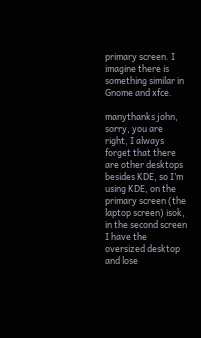primary screen. I imagine there is something similar in Gnome and xfce.

manythanks john, sorry, you are right, I always forget that there are other desktops besides KDE, so I’m using KDE, on the primary screen (the laptop screen) isok, in the second screen I have the oversized desktop and lose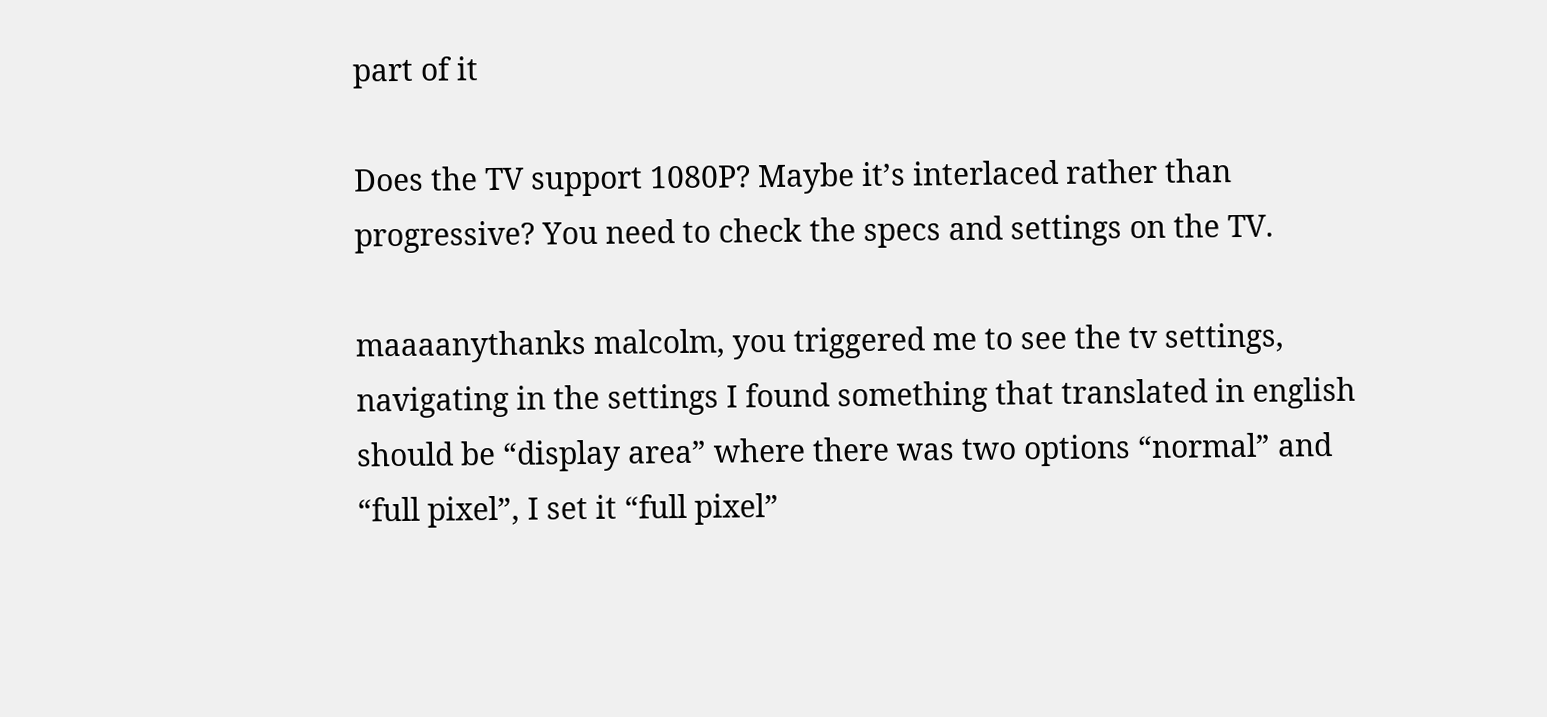part of it

Does the TV support 1080P? Maybe it’s interlaced rather than progressive? You need to check the specs and settings on the TV.

maaaanythanks malcolm, you triggered me to see the tv settings, navigating in the settings I found something that translated in english should be “display area” where there was two options “normal” and “full pixel”, I set it “full pixel”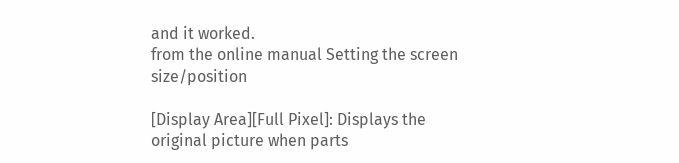and it worked.
from the online manual Setting the screen size/position

[Display Area][Full Pixel]: Displays the original picture when parts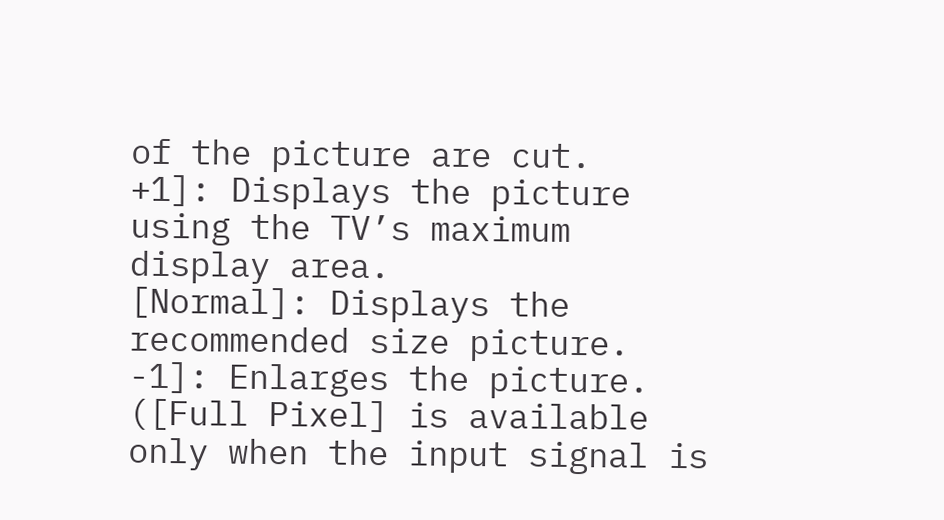of the picture are cut.
+1]: Displays the picture using the TV’s maximum display area.
[Normal]: Displays the recommended size picture.
-1]: Enlarges the picture.
([Full Pixel] is available only when the input signal is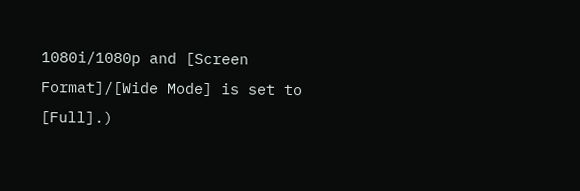1080i/1080p and [Screen Format]/[Wide Mode] is set to [Full].)